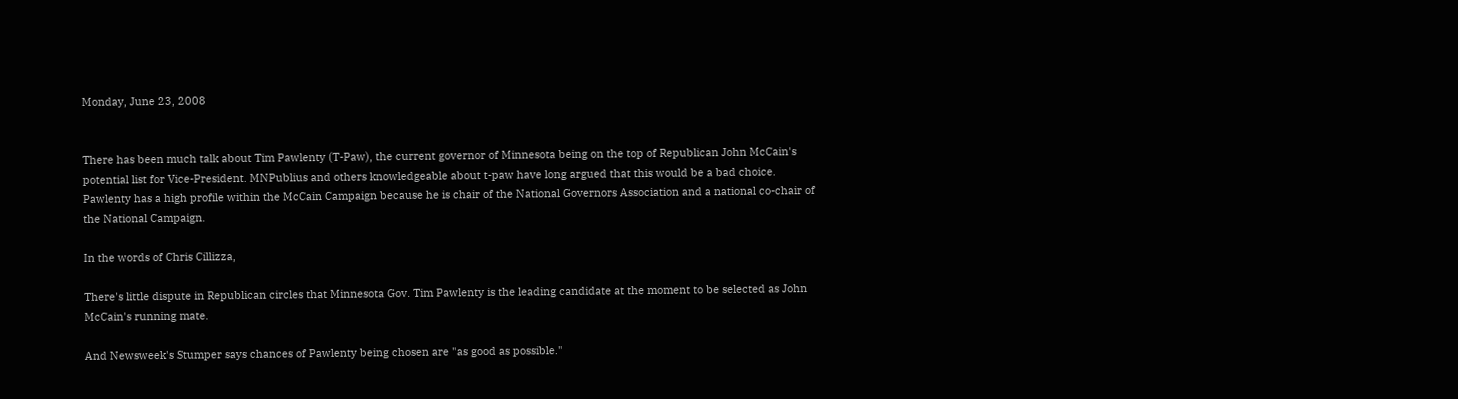Monday, June 23, 2008


There has been much talk about Tim Pawlenty (T-Paw), the current governor of Minnesota being on the top of Republican John McCain's potential list for Vice-President. MNPublius and others knowledgeable about t-paw have long argued that this would be a bad choice. Pawlenty has a high profile within the McCain Campaign because he is chair of the National Governors Association and a national co-chair of the National Campaign.

In the words of Chris Cillizza,

There's little dispute in Republican circles that Minnesota Gov. Tim Pawlenty is the leading candidate at the moment to be selected as John McCain's running mate.

And Newsweek's Stumper says chances of Pawlenty being chosen are "as good as possible."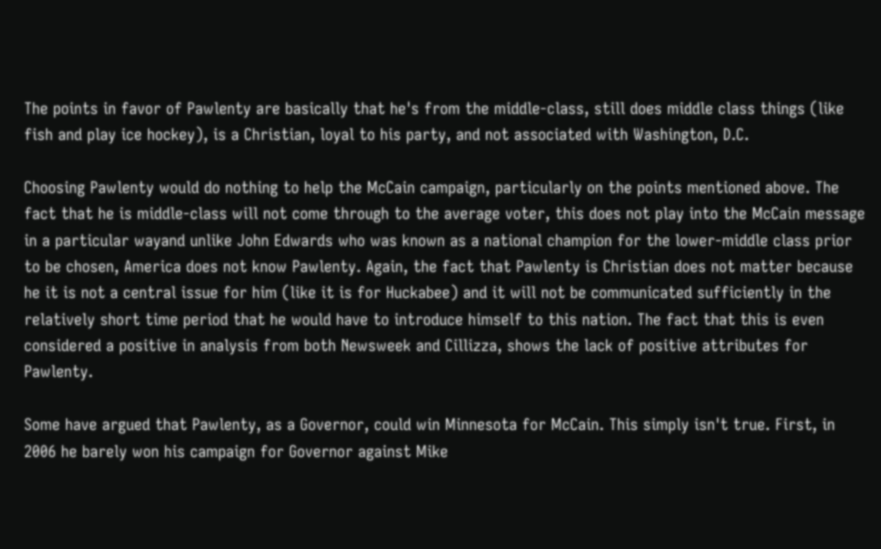The points in favor of Pawlenty are basically that he's from the middle-class, still does middle class things (like fish and play ice hockey), is a Christian, loyal to his party, and not associated with Washington, D.C.

Choosing Pawlenty would do nothing to help the McCain campaign, particularly on the points mentioned above. The fact that he is middle-class will not come through to the average voter, this does not play into the McCain message in a particular wayand unlike John Edwards who was known as a national champion for the lower-middle class prior to be chosen, America does not know Pawlenty. Again, the fact that Pawlenty is Christian does not matter because he it is not a central issue for him (like it is for Huckabee) and it will not be communicated sufficiently in the relatively short time period that he would have to introduce himself to this nation. The fact that this is even considered a positive in analysis from both Newsweek and Cillizza, shows the lack of positive attributes for Pawlenty.

Some have argued that Pawlenty, as a Governor, could win Minnesota for McCain. This simply isn't true. First, in 2006 he barely won his campaign for Governor against Mike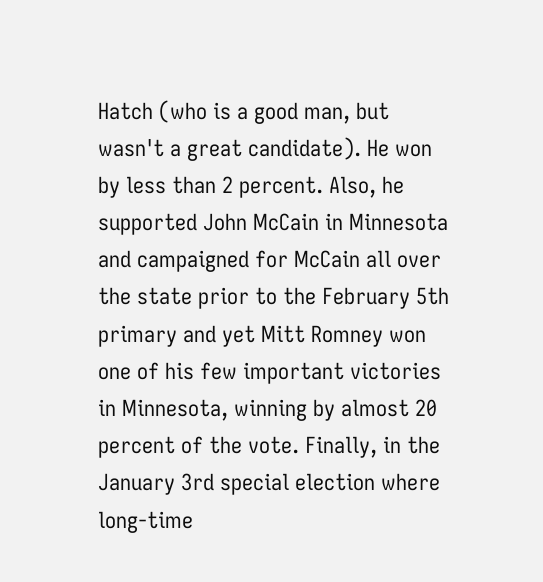Hatch (who is a good man, but wasn't a great candidate). He won by less than 2 percent. Also, he supported John McCain in Minnesota and campaigned for McCain all over the state prior to the February 5th primary and yet Mitt Romney won one of his few important victories in Minnesota, winning by almost 20 percent of the vote. Finally, in the January 3rd special election where long-time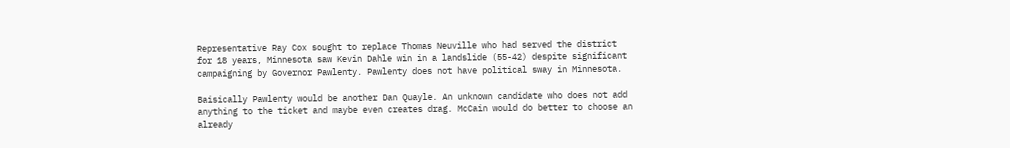Representative Ray Cox sought to replace Thomas Neuville who had served the district for 18 years, Minnesota saw Kevin Dahle win in a landslide (55-42) despite significant campaigning by Governor Pawlenty. Pawlenty does not have political sway in Minnesota.

Baisically Pawlenty would be another Dan Quayle. An unknown candidate who does not add anything to the ticket and maybe even creates drag. McCain would do better to choose an already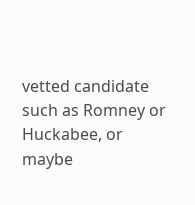vetted candidate such as Romney or Huckabee, or maybe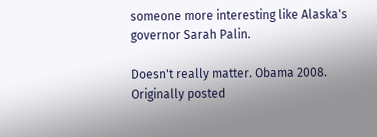someone more interesting like Alaska's governor Sarah Palin.

Doesn't really matter. Obama 2008.
Originally posted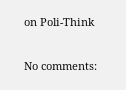on Poli-Think

No comments: